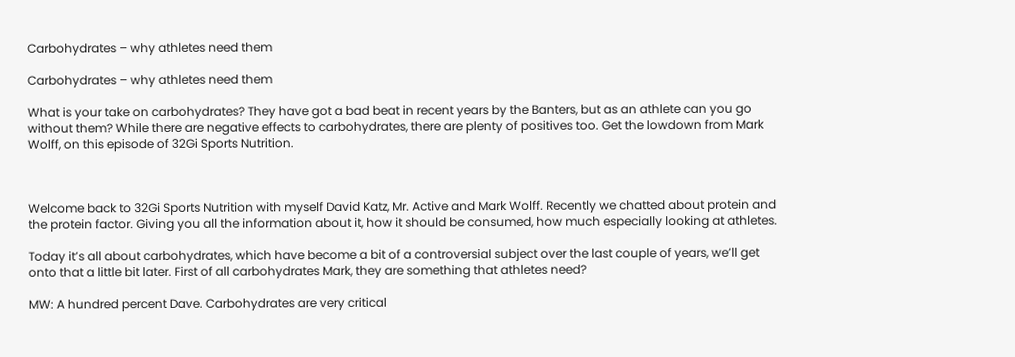Carbohydrates – why athletes need them

Carbohydrates – why athletes need them

What is your take on carbohydrates? They have got a bad beat in recent years by the Banters, but as an athlete can you go without them? While there are negative effects to carbohydrates, there are plenty of positives too. Get the lowdown from Mark Wolff, on this episode of 32Gi Sports Nutrition.



Welcome back to 32Gi Sports Nutrition with myself David Katz, Mr. Active and Mark Wolff. Recently we chatted about protein and the protein factor. Giving you all the information about it, how it should be consumed, how much especially looking at athletes.

Today it’s all about carbohydrates, which have become a bit of a controversial subject over the last couple of years, we’ll get onto that a little bit later. First of all carbohydrates Mark, they are something that athletes need?

MW: A hundred percent Dave. Carbohydrates are very critical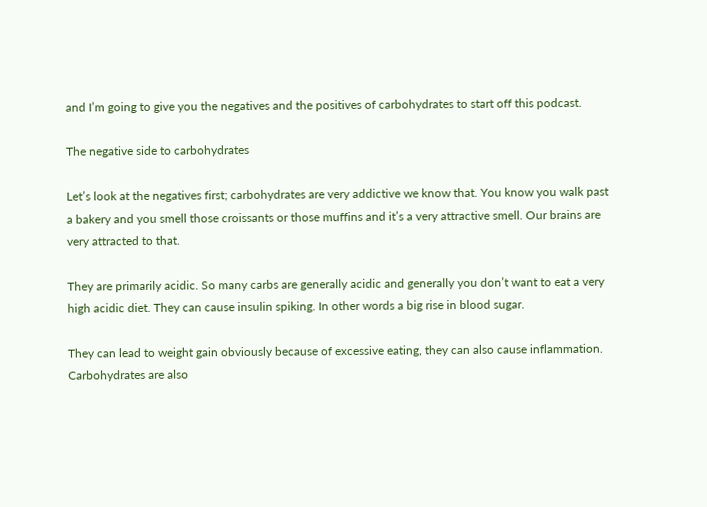and I’m going to give you the negatives and the positives of carbohydrates to start off this podcast.

The negative side to carbohydrates

Let’s look at the negatives first; carbohydrates are very addictive we know that. You know you walk past a bakery and you smell those croissants or those muffins and it’s a very attractive smell. Our brains are very attracted to that.

They are primarily acidic. So many carbs are generally acidic and generally you don’t want to eat a very high acidic diet. They can cause insulin spiking. In other words a big rise in blood sugar.

They can lead to weight gain obviously because of excessive eating, they can also cause inflammation. Carbohydrates are also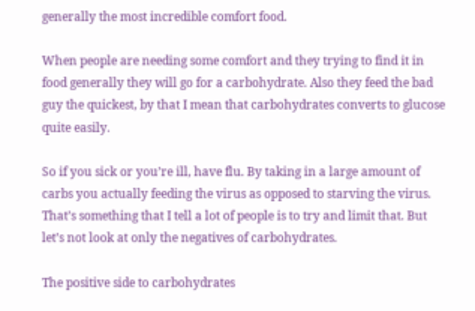generally the most incredible comfort food.

When people are needing some comfort and they trying to find it in food generally they will go for a carbohydrate. Also they feed the bad guy the quickest, by that I mean that carbohydrates converts to glucose quite easily.

So if you sick or you’re ill, have flu. By taking in a large amount of carbs you actually feeding the virus as opposed to starving the virus. That’s something that I tell a lot of people is to try and limit that. But let’s not look at only the negatives of carbohydrates.

The positive side to carbohydrates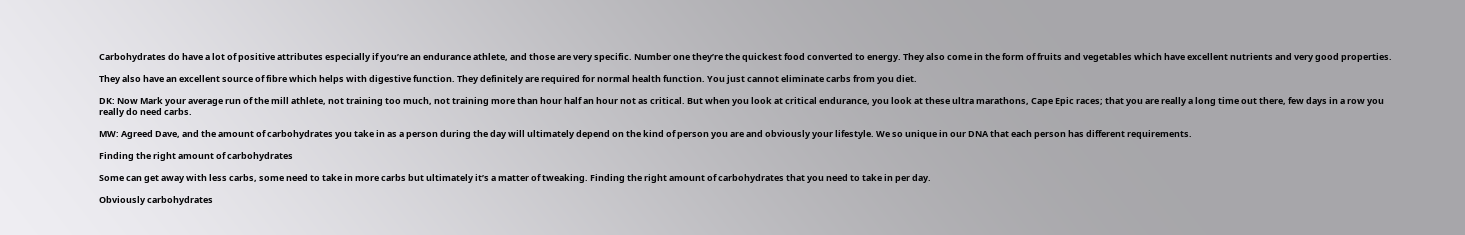Carbohydrates do have a lot of positive attributes especially if you’re an endurance athlete, and those are very specific. Number one they’re the quickest food converted to energy. They also come in the form of fruits and vegetables which have excellent nutrients and very good properties.

They also have an excellent source of fibre which helps with digestive function. They definitely are required for normal health function. You just cannot eliminate carbs from you diet.

DK: Now Mark your average run of the mill athlete, not training too much, not training more than hour half an hour not as critical. But when you look at critical endurance, you look at these ultra marathons, Cape Epic races; that you are really a long time out there, few days in a row you really do need carbs.

MW: Agreed Dave, and the amount of carbohydrates you take in as a person during the day will ultimately depend on the kind of person you are and obviously your lifestyle. We so unique in our DNA that each person has different requirements.

Finding the right amount of carbohydrates

Some can get away with less carbs, some need to take in more carbs but ultimately it’s a matter of tweaking. Finding the right amount of carbohydrates that you need to take in per day.

Obviously carbohydrates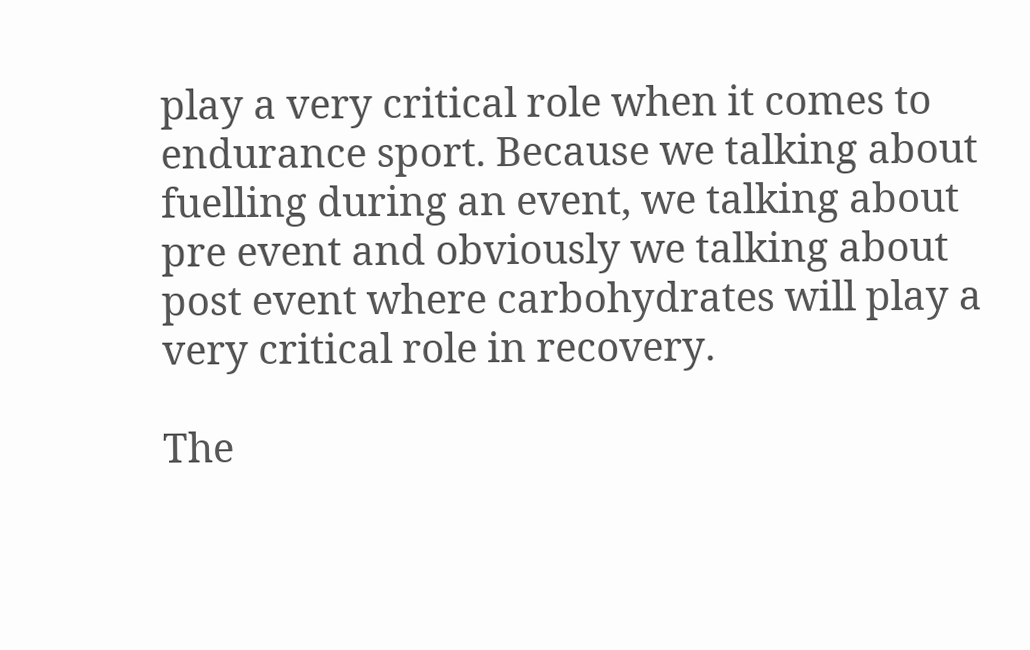play a very critical role when it comes to endurance sport. Because we talking about fuelling during an event, we talking about pre event and obviously we talking about post event where carbohydrates will play a very critical role in recovery.

The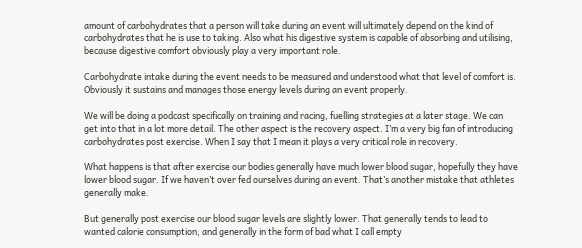amount of carbohydrates that a person will take during an event will ultimately depend on the kind of carbohydrates that he is use to taking. Also what his digestive system is capable of absorbing and utilising, because digestive comfort obviously play a very important role.

Carbohydrate intake during the event needs to be measured and understood what that level of comfort is. Obviously it sustains and manages those energy levels during an event properly.

We will be doing a podcast specifically on training and racing, fuelling strategies at a later stage. We can get into that in a lot more detail. The other aspect is the recovery aspect. I’m a very big fan of introducing carbohydrates post exercise. When I say that I mean it plays a very critical role in recovery.

What happens is that after exercise our bodies generally have much lower blood sugar, hopefully they have lower blood sugar. If we haven’t over fed ourselves during an event. That’s another mistake that athletes generally make.

But generally post exercise our blood sugar levels are slightly lower. That generally tends to lead to wanted calorie consumption, and generally in the form of bad what I call empty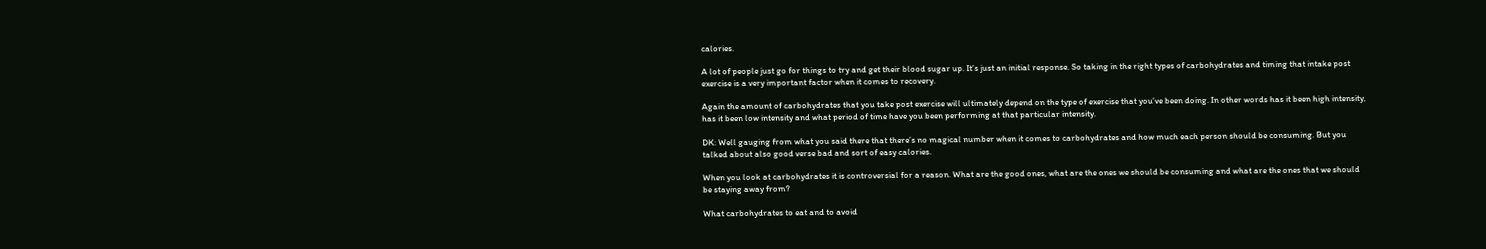calories.

A lot of people just go for things to try and get their blood sugar up. It’s just an initial response. So taking in the right types of carbohydrates and timing that intake post exercise is a very important factor when it comes to recovery.

Again the amount of carbohydrates that you take post exercise will ultimately depend on the type of exercise that you’ve been doing. In other words has it been high intensity, has it been low intensity and what period of time have you been performing at that particular intensity.

DK: Well gauging from what you said there that there’s no magical number when it comes to carbohydrates and how much each person should be consuming. But you talked about also good verse bad and sort of easy calories.

When you look at carbohydrates it is controversial for a reason. What are the good ones, what are the ones we should be consuming and what are the ones that we should be staying away from?

What carbohydrates to eat and to avoid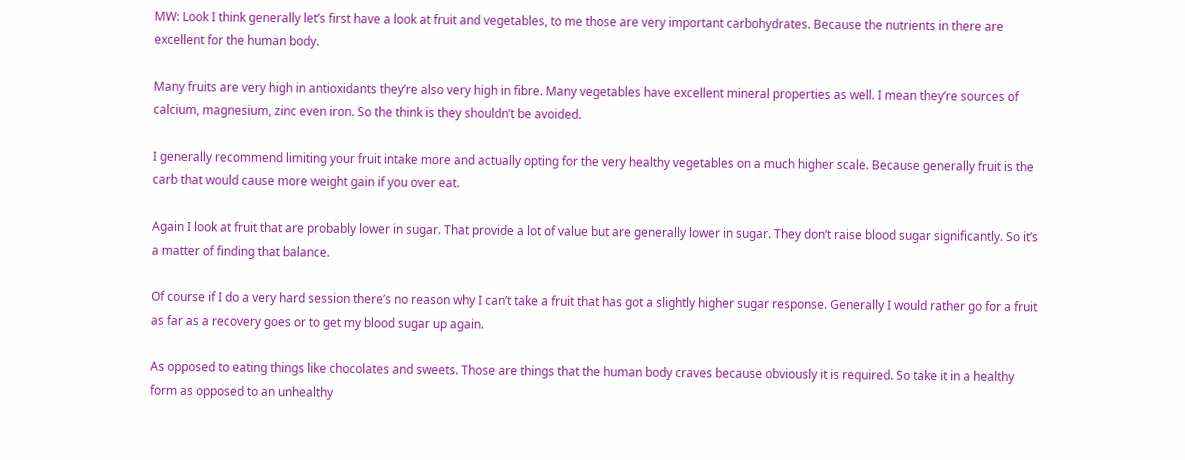MW: Look I think generally let’s first have a look at fruit and vegetables, to me those are very important carbohydrates. Because the nutrients in there are excellent for the human body.

Many fruits are very high in antioxidants they’re also very high in fibre. Many vegetables have excellent mineral properties as well. I mean they’re sources of calcium, magnesium, zinc even iron. So the think is they shouldn’t be avoided.

I generally recommend limiting your fruit intake more and actually opting for the very healthy vegetables on a much higher scale. Because generally fruit is the carb that would cause more weight gain if you over eat.

Again I look at fruit that are probably lower in sugar. That provide a lot of value but are generally lower in sugar. They don’t raise blood sugar significantly. So it’s a matter of finding that balance.

Of course if I do a very hard session there’s no reason why I can’t take a fruit that has got a slightly higher sugar response. Generally I would rather go for a fruit as far as a recovery goes or to get my blood sugar up again.

As opposed to eating things like chocolates and sweets. Those are things that the human body craves because obviously it is required. So take it in a healthy form as opposed to an unhealthy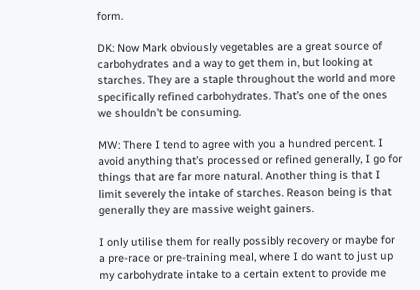form.

DK: Now Mark obviously vegetables are a great source of carbohydrates and a way to get them in, but looking at starches. They are a staple throughout the world and more specifically refined carbohydrates. That’s one of the ones we shouldn’t be consuming.

MW: There I tend to agree with you a hundred percent. I avoid anything that’s processed or refined generally, I go for things that are far more natural. Another thing is that I limit severely the intake of starches. Reason being is that generally they are massive weight gainers.

I only utilise them for really possibly recovery or maybe for a pre-race or pre-training meal, where I do want to just up my carbohydrate intake to a certain extent to provide me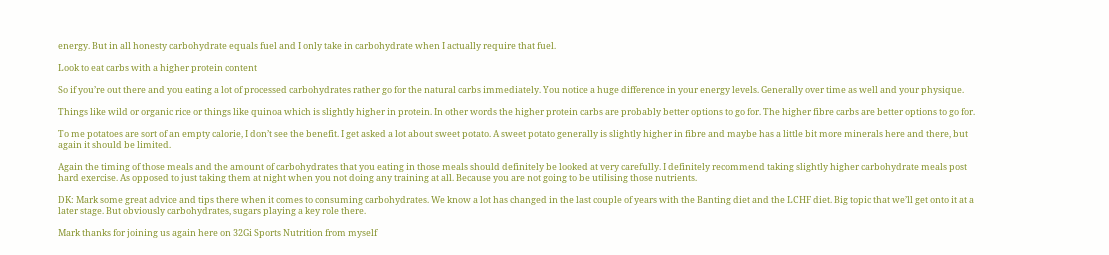energy. But in all honesty carbohydrate equals fuel and I only take in carbohydrate when I actually require that fuel.

Look to eat carbs with a higher protein content

So if you’re out there and you eating a lot of processed carbohydrates rather go for the natural carbs immediately. You notice a huge difference in your energy levels. Generally over time as well and your physique.

Things like wild or organic rice or things like quinoa which is slightly higher in protein. In other words the higher protein carbs are probably better options to go for. The higher fibre carbs are better options to go for.

To me potatoes are sort of an empty calorie, I don’t see the benefit. I get asked a lot about sweet potato. A sweet potato generally is slightly higher in fibre and maybe has a little bit more minerals here and there, but again it should be limited.

Again the timing of those meals and the amount of carbohydrates that you eating in those meals should definitely be looked at very carefully. I definitely recommend taking slightly higher carbohydrate meals post hard exercise. As opposed to just taking them at night when you not doing any training at all. Because you are not going to be utilising those nutrients.

DK: Mark some great advice and tips there when it comes to consuming carbohydrates. We know a lot has changed in the last couple of years with the Banting diet and the LCHF diet. Big topic that we’ll get onto it at a later stage. But obviously carbohydrates, sugars playing a key role there.

Mark thanks for joining us again here on 32Gi Sports Nutrition from myself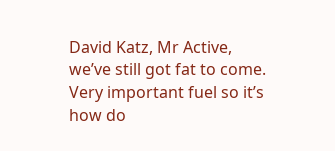David Katz, Mr Active, we’ve still got fat to come. Very important fuel so it’s how do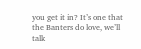you get it in? It’s one that the Banters do love, we’ll talk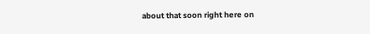about that soon right here on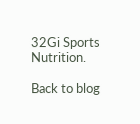32Gi Sports Nutrition.

Back to blog